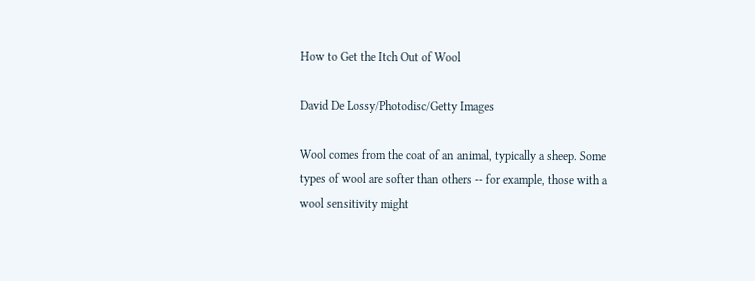How to Get the Itch Out of Wool

David De Lossy/Photodisc/Getty Images

Wool comes from the coat of an animal, typically a sheep. Some types of wool are softer than others -- for example, those with a wool sensitivity might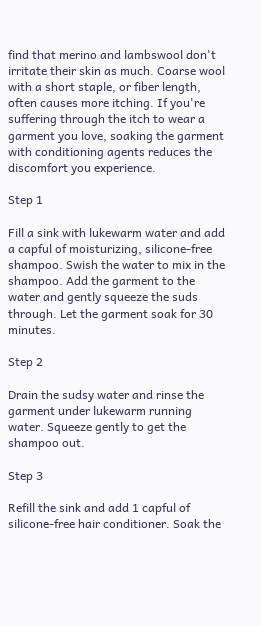find that merino and lambswool don't irritate their skin as much. Coarse wool with a short staple, or fiber length, often causes more itching. If you're suffering through the itch to wear a garment you love, soaking the garment with conditioning agents reduces the discomfort you experience.

Step 1

Fill a sink with lukewarm water and add a capful of moisturizing, silicone-free shampoo. Swish the water to mix in the shampoo. Add the garment to the water and gently squeeze the suds through. Let the garment soak for 30 minutes.

Step 2

Drain the sudsy water and rinse the garment under lukewarm running water. Squeeze gently to get the shampoo out.

Step 3

Refill the sink and add 1 capful of silicone-free hair conditioner. Soak the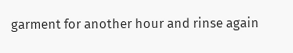garment for another hour and rinse again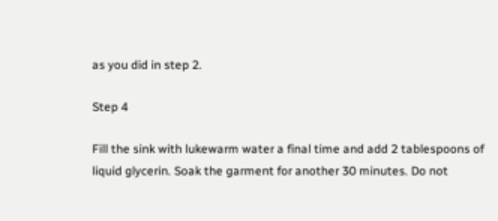as you did in step 2.

Step 4

Fill the sink with lukewarm water a final time and add 2 tablespoons of liquid glycerin. Soak the garment for another 30 minutes. Do not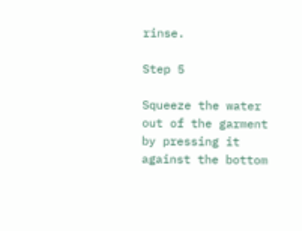rinse.

Step 5

Squeeze the water out of the garment by pressing it against the bottom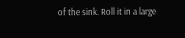of the sink. Roll it in a large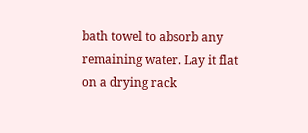bath towel to absorb any remaining water. Lay it flat on a drying rack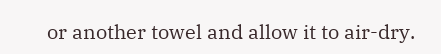or another towel and allow it to air-dry.